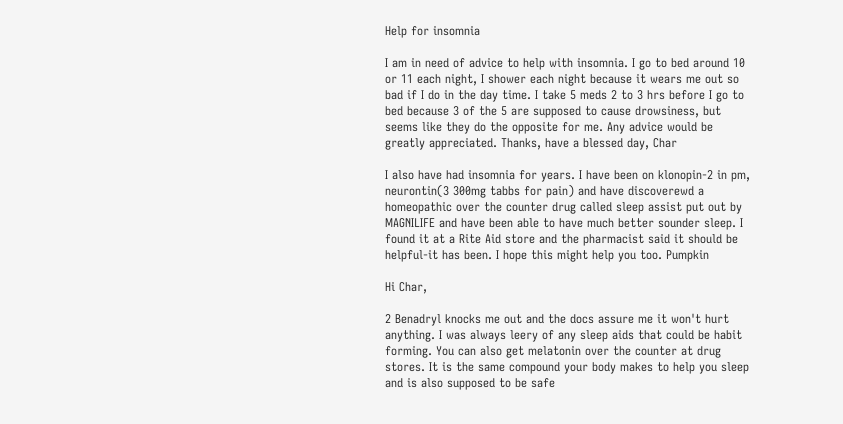Help for insomnia

I am in need of advice to help with insomnia. I go to bed around 10 or 11 each night, I shower each night because it wears me out so bad if I do in the day time. I take 5 meds 2 to 3 hrs before I go to bed because 3 of the 5 are supposed to cause drowsiness, but seems like they do the opposite for me. Any advice would be greatly appreciated. Thanks, have a blessed day, Char

I also have had insomnia for years. I have been on klonopin-2 in pm, neurontin(3 300mg tabbs for pain) and have discoverewd a homeopathic over the counter drug called sleep assist put out by MAGNILIFE and have been able to have much better sounder sleep. I found it at a Rite Aid store and the pharmacist said it should be helpful-it has been. I hope this might help you too. Pumpkin

Hi Char,

2 Benadryl knocks me out and the docs assure me it won't hurt anything. I was always leery of any sleep aids that could be habit forming. You can also get melatonin over the counter at drug stores. It is the same compound your body makes to help you sleep and is also supposed to be safe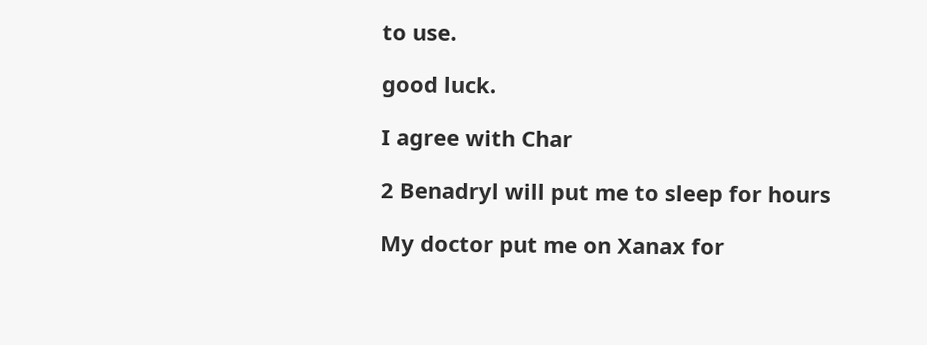to use.

good luck.

I agree with Char

2 Benadryl will put me to sleep for hours

My doctor put me on Xanax for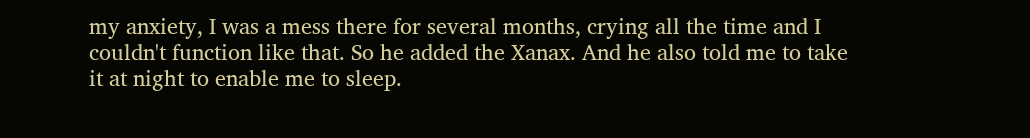my anxiety, I was a mess there for several months, crying all the time and I couldn't function like that. So he added the Xanax. And he also told me to take it at night to enable me to sleep.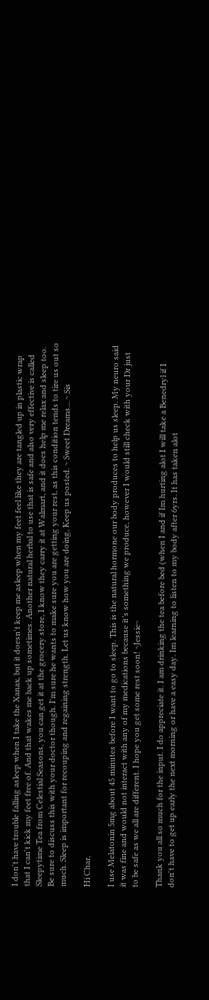I don't have trouble falling asleep when I take the Xanax, but it doesn't keep me asleep when my feet feel like they are tangled up in plastic wrap that I can't kick my feet free of. And that wakes me back up sometimes. Another natural herbal to use that is safe and also very effective is called Sleepytime Tea from Celestial Seasons, you can get it at the grocery store, I know they carry it at Walmart, and it does help me relax and sleep too. Be sure to discuss this with your doctor though. I'm sure he wants to make sure you are getting your rest, as this condition tends to tire us out so much. Sleep is important for recouping and regaining strength. Let us know how you are doing, Keep us posted. ~ Sweet Dreams... ~ Sis

Hi Char,

I use Melatonin 5mg about 45 minutes before I want to go to sleep. This is the natural hormone our body produces to help us sleep. My neuro said it was fine and would not interact with any of my medications because it’s something we produce, however I would still check with your Dr just to be safe as we all are different. I hope you get some rest soon! ~Jessie~

Thank you all so much for the input. I do appreciate it. I am drinking the tea before bed (when I and if Im hurting alot I will take a Benedryl if I don't have to get up early the next morning or have a easy day. Im learning to listen to my body after 6yrs. It has taken alot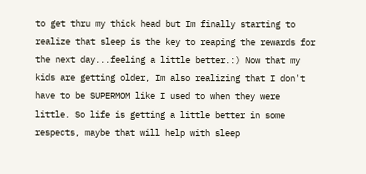to get thru my thick head but Im finally starting to realize that sleep is the key to reaping the rewards for the next day...feeling a little better.:) Now that my kids are getting older, Im also realizing that I don't have to be SUPERMOM like I used to when they were little. So life is getting a little better in some respects, maybe that will help with sleep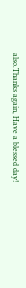also.Thanks again, Have a blessed day!